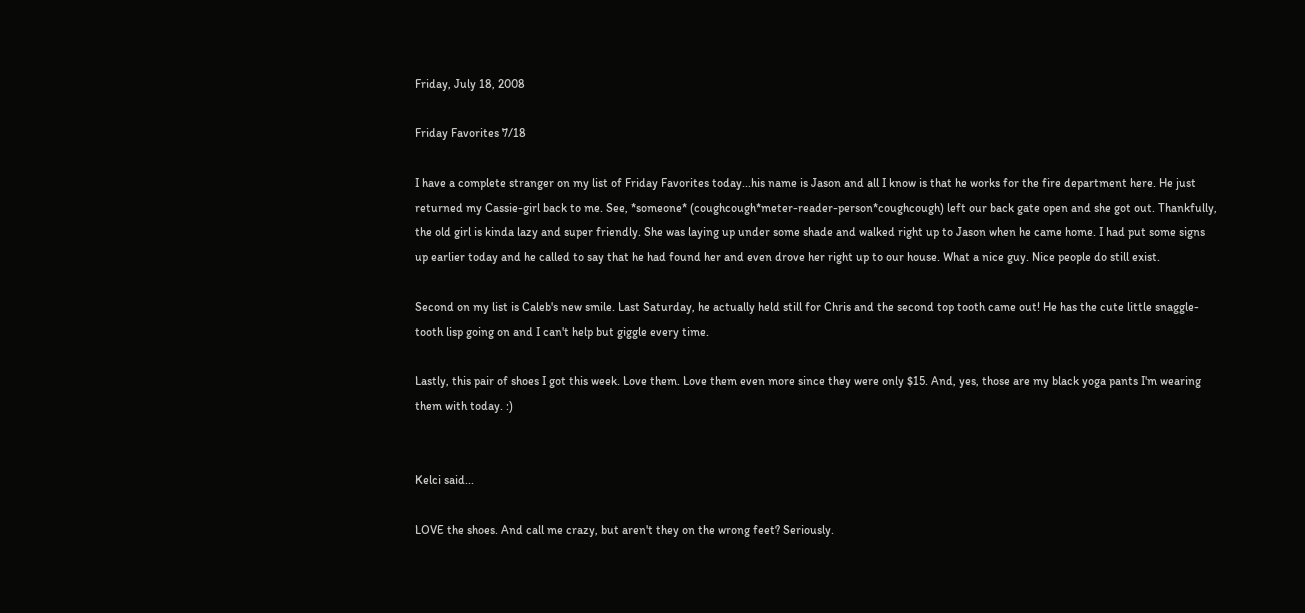Friday, July 18, 2008

Friday Favorites 7/18

I have a complete stranger on my list of Friday Favorites today...his name is Jason and all I know is that he works for the fire department here. He just returned my Cassie-girl back to me. See, *someone* (coughcough*meter-reader-person*coughcough) left our back gate open and she got out. Thankfully, the old girl is kinda lazy and super friendly. She was laying up under some shade and walked right up to Jason when he came home. I had put some signs up earlier today and he called to say that he had found her and even drove her right up to our house. What a nice guy. Nice people do still exist.

Second on my list is Caleb's new smile. Last Saturday, he actually held still for Chris and the second top tooth came out! He has the cute little snaggle-tooth lisp going on and I can't help but giggle every time.

Lastly, this pair of shoes I got this week. Love them. Love them even more since they were only $15. And, yes, those are my black yoga pants I'm wearing them with today. :)


Kelci said...

LOVE the shoes. And call me crazy, but aren't they on the wrong feet? Seriously.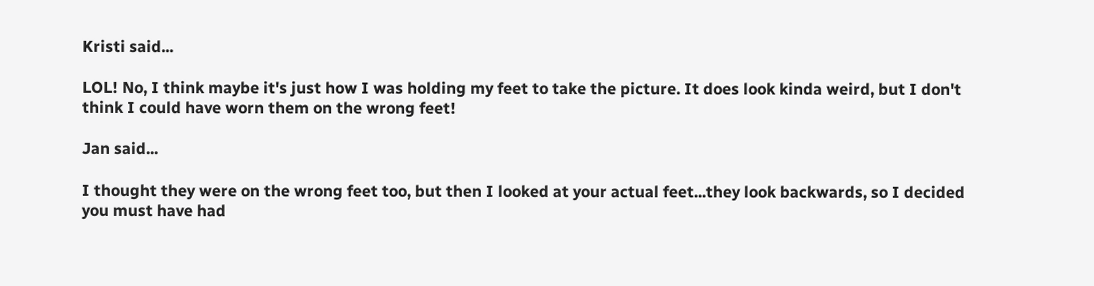Kristi said...

LOL! No, I think maybe it's just how I was holding my feet to take the picture. It does look kinda weird, but I don't think I could have worn them on the wrong feet!

Jan said...

I thought they were on the wrong feet too, but then I looked at your actual feet...they look backwards, so I decided you must have had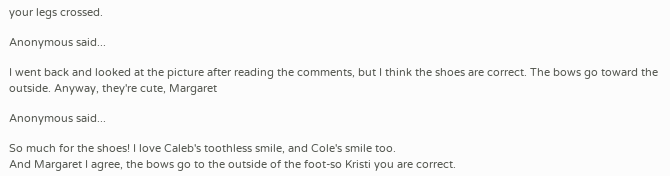your legs crossed.

Anonymous said...

I went back and looked at the picture after reading the comments, but I think the shoes are correct. The bows go toward the outside. Anyway, they're cute, Margaret

Anonymous said...

So much for the shoes! I love Caleb's toothless smile, and Cole's smile too.
And Margaret I agree, the bows go to the outside of the foot-so Kristi you are correct.